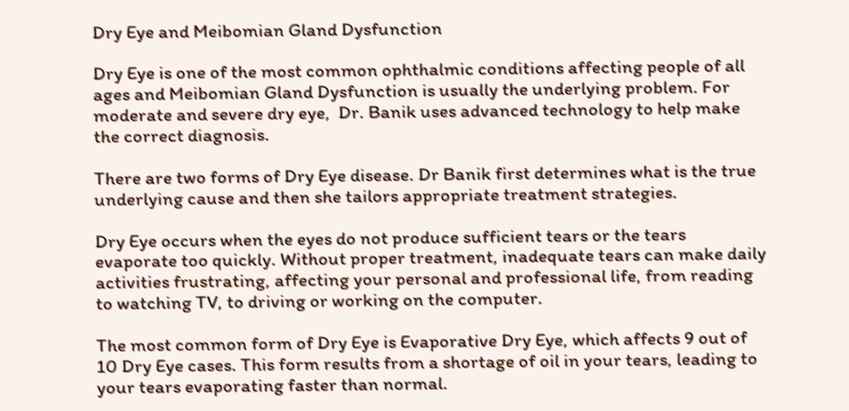Dry Eye and Meibomian Gland Dysfunction

Dry Eye is one of the most common ophthalmic conditions affecting people of all ages and Meibomian Gland Dysfunction is usually the underlying problem. For moderate and severe dry eye,  Dr. Banik uses advanced technology to help make the correct diagnosis.

There are two forms of Dry Eye disease. Dr Banik first determines what is the true underlying cause and then she tailors appropriate treatment strategies.

Dry Eye occurs when the eyes do not produce sufficient tears or the tears evaporate too quickly. Without proper treatment, inadequate tears can make daily activities frustrating, affecting your personal and professional life, from reading to watching TV, to driving or working on the computer.

The most common form of Dry Eye is Evaporative Dry Eye, which affects 9 out of 10 Dry Eye cases. This form results from a shortage of oil in your tears, leading to your tears evaporating faster than normal.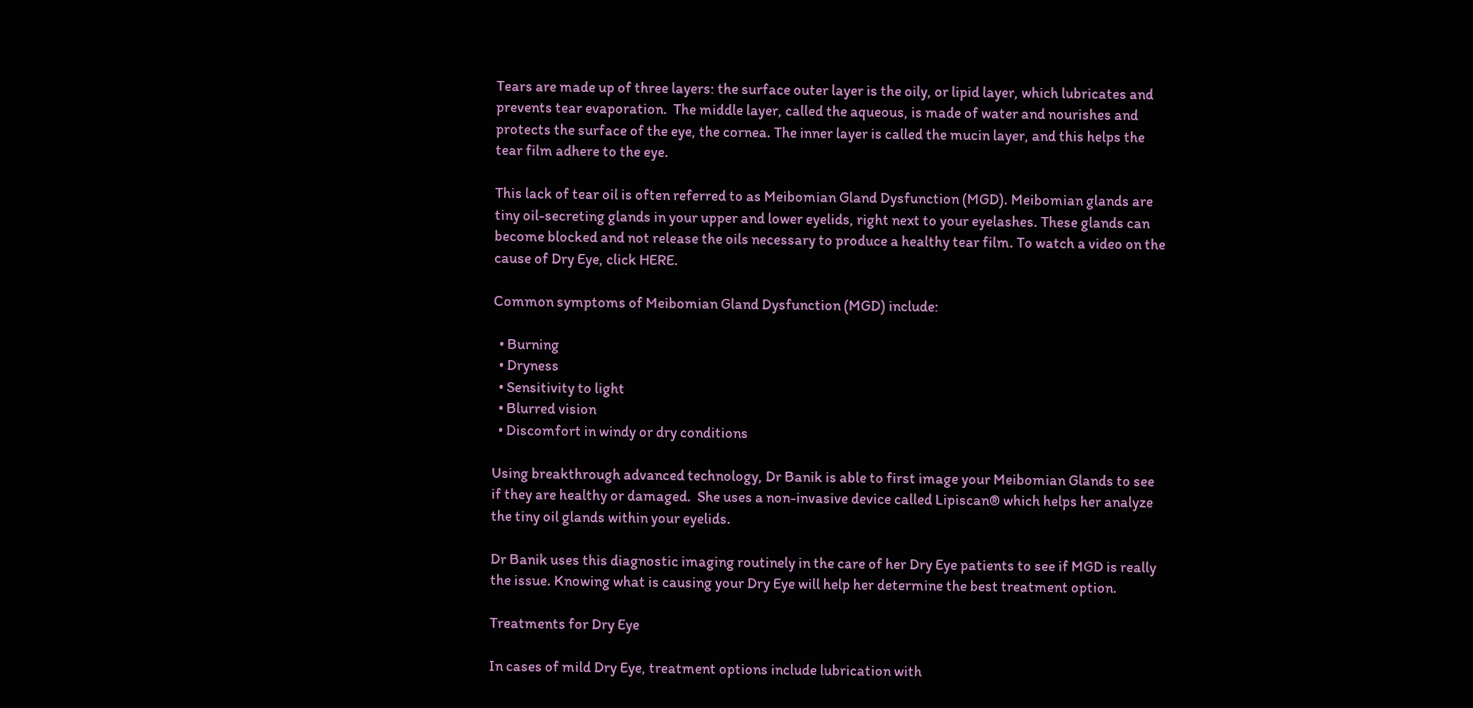Tears are made up of three layers: the surface outer layer is the oily, or lipid layer, which lubricates and prevents tear evaporation.  The middle layer, called the aqueous, is made of water and nourishes and protects the surface of the eye, the cornea. The inner layer is called the mucin layer, and this helps the tear film adhere to the eye.

This lack of tear oil is often referred to as Meibomian Gland Dysfunction (MGD). Meibomian glands are tiny oil-secreting glands in your upper and lower eyelids, right next to your eyelashes. These glands can become blocked and not release the oils necessary to produce a healthy tear film. To watch a video on the cause of Dry Eye, click HERE.

Common symptoms of Meibomian Gland Dysfunction (MGD) include:

  • Burning
  • Dryness
  • Sensitivity to light
  • Blurred vision
  • Discomfort in windy or dry conditions

Using breakthrough advanced technology, Dr Banik is able to first image your Meibomian Glands to see if they are healthy or damaged.  She uses a non-invasive device called Lipiscan® which helps her analyze the tiny oil glands within your eyelids.

Dr Banik uses this diagnostic imaging routinely in the care of her Dry Eye patients to see if MGD is really the issue. Knowing what is causing your Dry Eye will help her determine the best treatment option.

Treatments for Dry Eye

In cases of mild Dry Eye, treatment options include lubrication with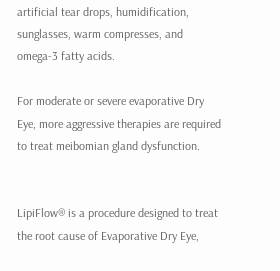artificial tear drops, humidification, sunglasses, warm compresses, and omega-3 fatty acids.

For moderate or severe evaporative Dry Eye, more aggressive therapies are required to treat meibomian gland dysfunction.


LipiFlow® is a procedure designed to treat the root cause of Evaporative Dry Eye,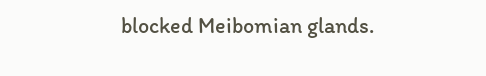blocked Meibomian glands.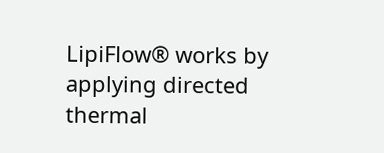LipiFlow® works by applying directed thermal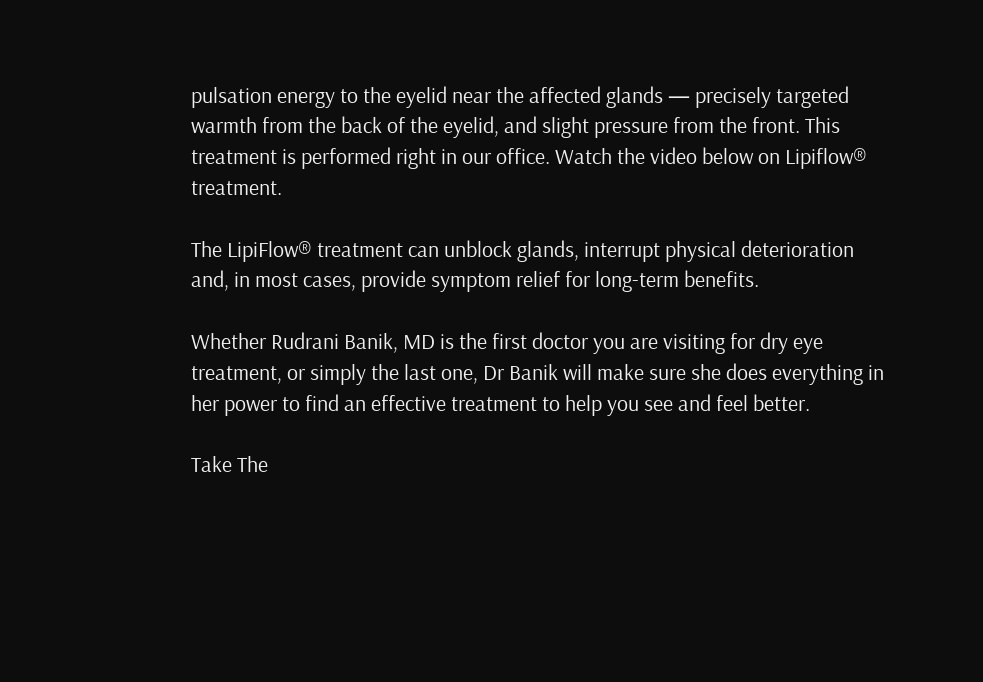pulsation energy to the eyelid near the affected glands — precisely targeted warmth from the back of the eyelid, and slight pressure from the front. This treatment is performed right in our office. Watch the video below on Lipiflow® treatment.

The LipiFlow® treatment can unblock glands, interrupt physical deterioration and, in most cases, provide symptom relief for long-term benefits.

Whether Rudrani Banik, MD is the first doctor you are visiting for dry eye treatment, or simply the last one, Dr Banik will make sure she does everything in her power to find an effective treatment to help you see and feel better.

Take The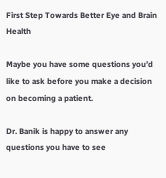First Step Towards Better Eye and Brain Health

Maybe you have some questions you’d like to ask before you make a decision on becoming a patient.

Dr. Banik is happy to answer any questions you have to see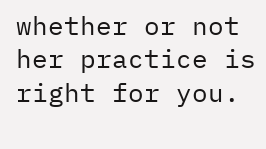whether or not her practice is right for you.